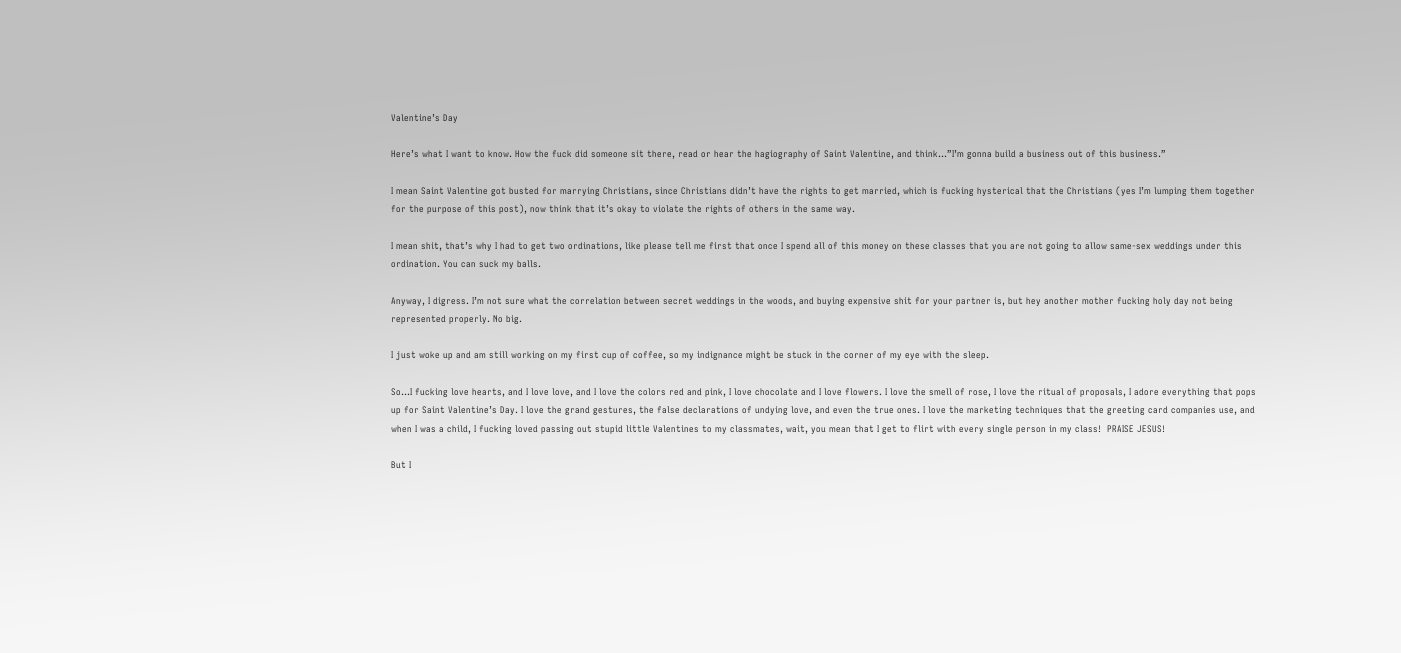Valentine’s Day

Here’s what I want to know. How the fuck did someone sit there, read or hear the hagiography of Saint Valentine, and think…”I’m gonna build a business out of this business.”

I mean Saint Valentine got busted for marrying Christians, since Christians didn’t have the rights to get married, which is fucking hysterical that the Christians (yes I’m lumping them together for the purpose of this post), now think that it’s okay to violate the rights of others in the same way.

I mean shit, that’s why I had to get two ordinations, like please tell me first that once I spend all of this money on these classes that you are not going to allow same-sex weddings under this ordination. You can suck my balls.

Anyway, I digress. I’m not sure what the correlation between secret weddings in the woods, and buying expensive shit for your partner is, but hey another mother fucking holy day not being represented properly. No big.

I just woke up and am still working on my first cup of coffee, so my indignance might be stuck in the corner of my eye with the sleep.

So…I fucking love hearts, and I love love, and I love the colors red and pink, I love chocolate and I love flowers. I love the smell of rose, I love the ritual of proposals, I adore everything that pops up for Saint Valentine’s Day. I love the grand gestures, the false declarations of undying love, and even the true ones. I love the marketing techniques that the greeting card companies use, and when I was a child, I fucking loved passing out stupid little Valentines to my classmates, wait, you mean that I get to flirt with every single person in my class!  PRAISE JESUS!

But I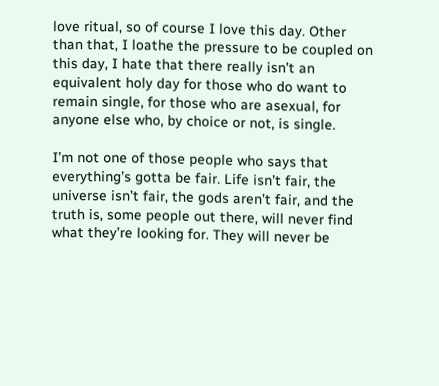love ritual, so of course I love this day. Other than that, I loathe the pressure to be coupled on this day, I hate that there really isn’t an equivalent holy day for those who do want to remain single, for those who are asexual, for anyone else who, by choice or not, is single.

I’m not one of those people who says that everything’s gotta be fair. Life isn’t fair, the universe isn’t fair, the gods aren’t fair, and the truth is, some people out there, will never find what they’re looking for. They will never be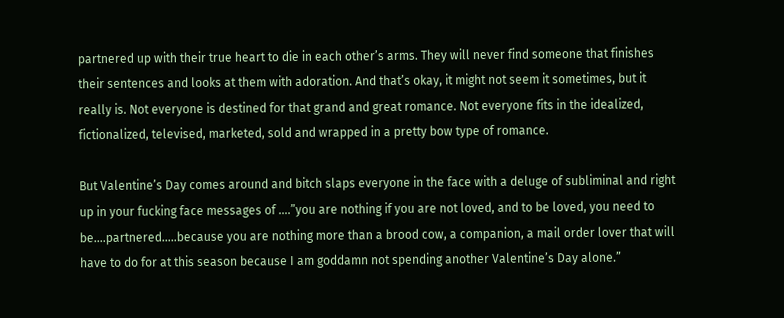partnered up with their true heart to die in each other’s arms. They will never find someone that finishes their sentences and looks at them with adoration. And that’s okay, it might not seem it sometimes, but it really is. Not everyone is destined for that grand and great romance. Not everyone fits in the idealized, fictionalized, televised, marketed, sold and wrapped in a pretty bow type of romance.

But Valentine’s Day comes around and bitch slaps everyone in the face with a deluge of subliminal and right up in your fucking face messages of ….”you are nothing if you are not loved, and to be loved, you need to be….partnered…..because you are nothing more than a brood cow, a companion, a mail order lover that will have to do for at this season because I am goddamn not spending another Valentine’s Day alone.”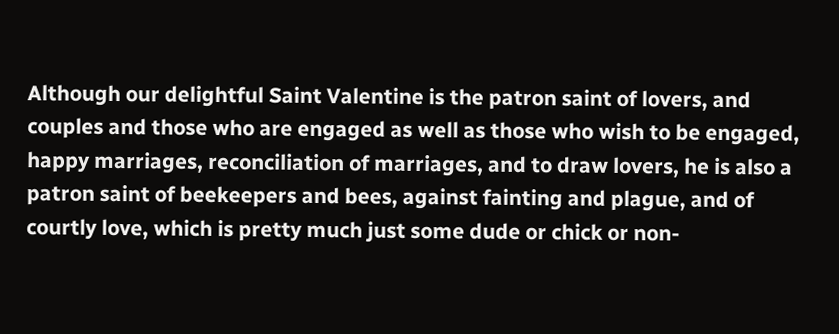Although our delightful Saint Valentine is the patron saint of lovers, and couples and those who are engaged as well as those who wish to be engaged, happy marriages, reconciliation of marriages, and to draw lovers, he is also a patron saint of beekeepers and bees, against fainting and plague, and of courtly love, which is pretty much just some dude or chick or non-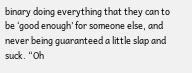binary doing everything that they can to be ‘good enough’ for someone else, and never being guaranteed a little slap and suck. “Oh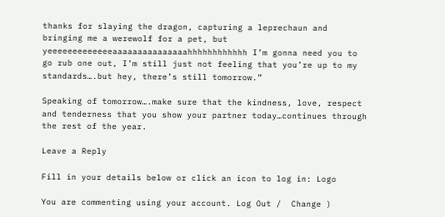thanks for slaying the dragon, capturing a leprechaun and bringing me a werewolf for a pet, but yeeeeeeeeeeeeeaaaaaaaaaaaaaaahhhhhhhhhhhh I’m gonna need you to go rub one out, I’m still just not feeling that you’re up to my standards….but hey, there’s still tomorrow.”

Speaking of tomorrow….make sure that the kindness, love, respect and tenderness that you show your partner today…continues through the rest of the year.

Leave a Reply

Fill in your details below or click an icon to log in: Logo

You are commenting using your account. Log Out /  Change )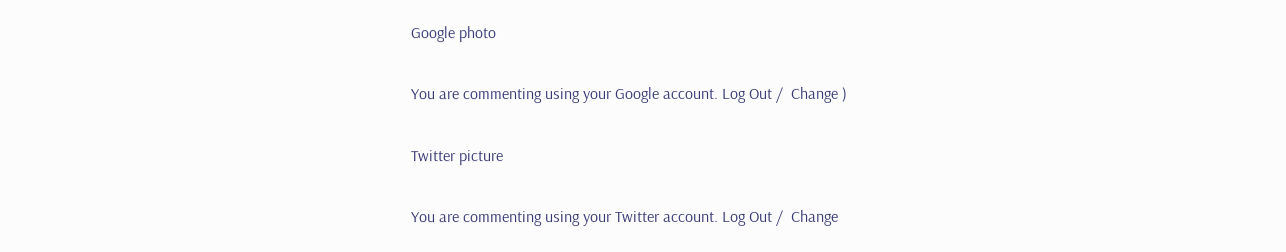Google photo

You are commenting using your Google account. Log Out /  Change )

Twitter picture

You are commenting using your Twitter account. Log Out /  Change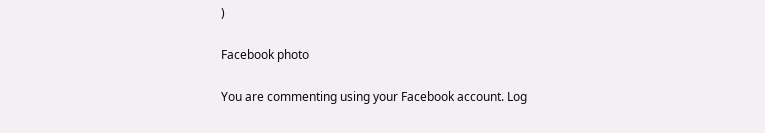)

Facebook photo

You are commenting using your Facebook account. Log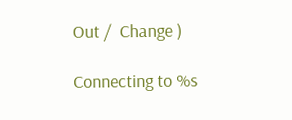Out /  Change )

Connecting to %s